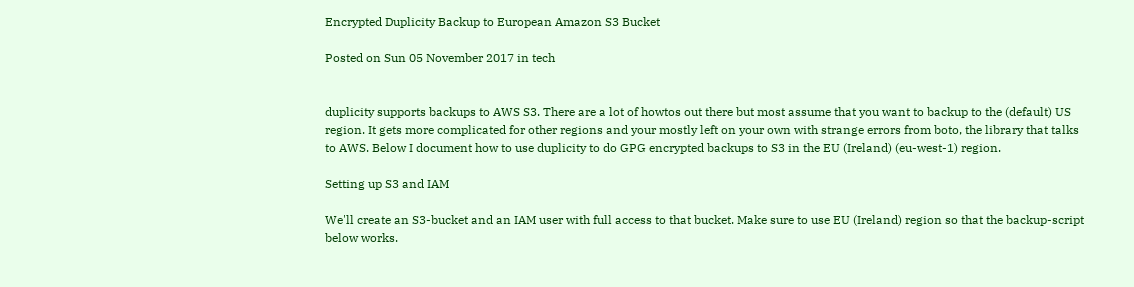Encrypted Duplicity Backup to European Amazon S3 Bucket

Posted on Sun 05 November 2017 in tech


duplicity supports backups to AWS S3. There are a lot of howtos out there but most assume that you want to backup to the (default) US region. It gets more complicated for other regions and your mostly left on your own with strange errors from boto, the library that talks to AWS. Below I document how to use duplicity to do GPG encrypted backups to S3 in the EU (Ireland) (eu-west-1) region.

Setting up S3 and IAM

We'll create an S3-bucket and an IAM user with full access to that bucket. Make sure to use EU (Ireland) region so that the backup-script below works.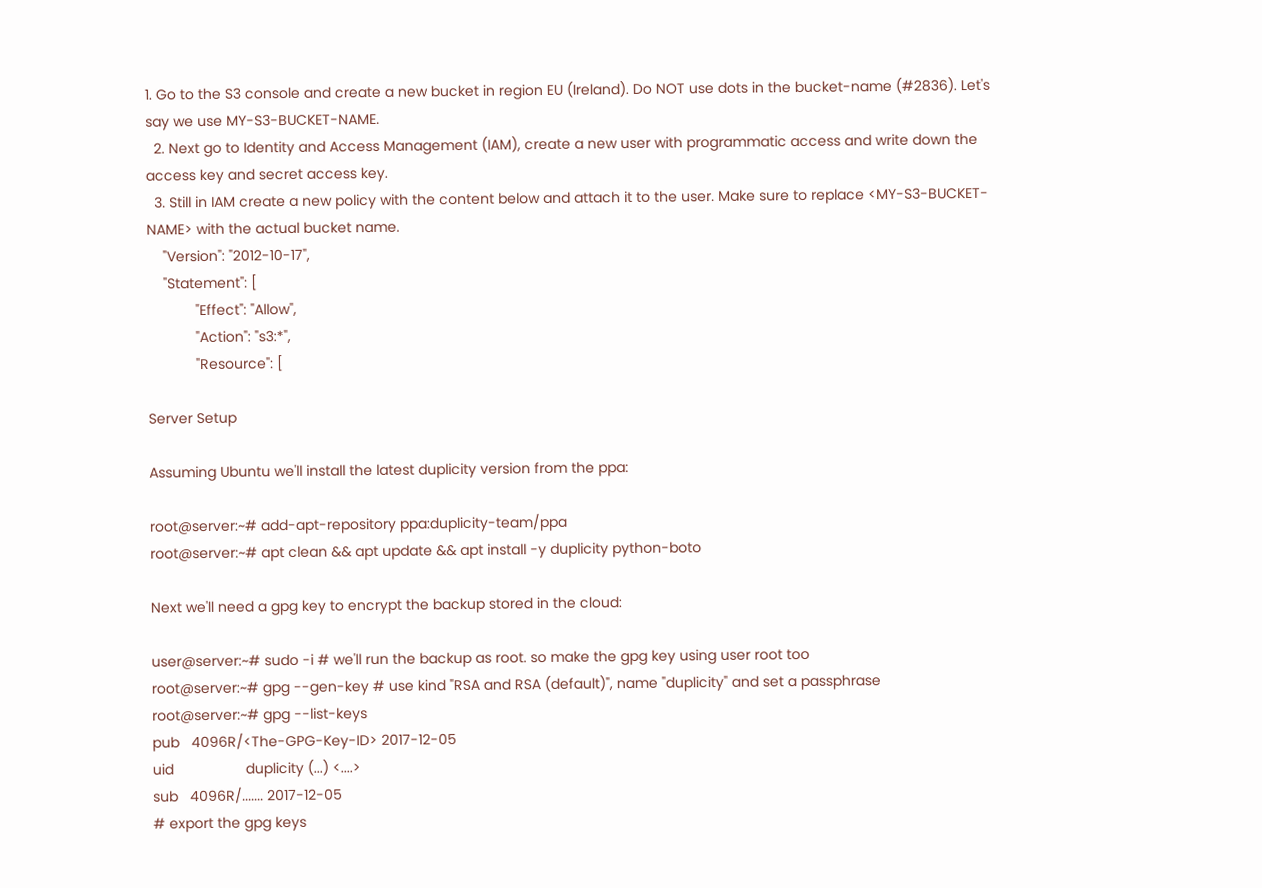1. Go to the S3 console and create a new bucket in region EU (Ireland). Do NOT use dots in the bucket-name (#2836). Let's say we use MY-S3-BUCKET-NAME.
  2. Next go to Identity and Access Management (IAM), create a new user with programmatic access and write down the access key and secret access key.
  3. Still in IAM create a new policy with the content below and attach it to the user. Make sure to replace <MY-S3-BUCKET-NAME> with the actual bucket name.
    "Version": "2012-10-17",
    "Statement": [
            "Effect": "Allow",
            "Action": "s3:*",
            "Resource": [

Server Setup

Assuming Ubuntu we'll install the latest duplicity version from the ppa:

root@server:~# add-apt-repository ppa:duplicity-team/ppa
root@server:~# apt clean && apt update && apt install -y duplicity python-boto

Next we'll need a gpg key to encrypt the backup stored in the cloud:

user@server:~# sudo -i # we'll run the backup as root. so make the gpg key using user root too
root@server:~# gpg --gen-key # use kind "RSA and RSA (default)", name "duplicity" and set a passphrase
root@server:~# gpg --list-keys
pub   4096R/<The-GPG-Key-ID> 2017-12-05
uid                  duplicity (...) <....>
sub   4096R/....... 2017-12-05
# export the gpg keys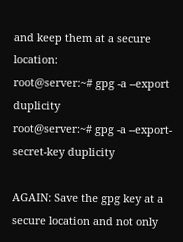and keep them at a secure location:
root@server:~# gpg -a --export duplicity
root@server:~# gpg -a --export-secret-key duplicity

AGAIN: Save the gpg key at a secure location and not only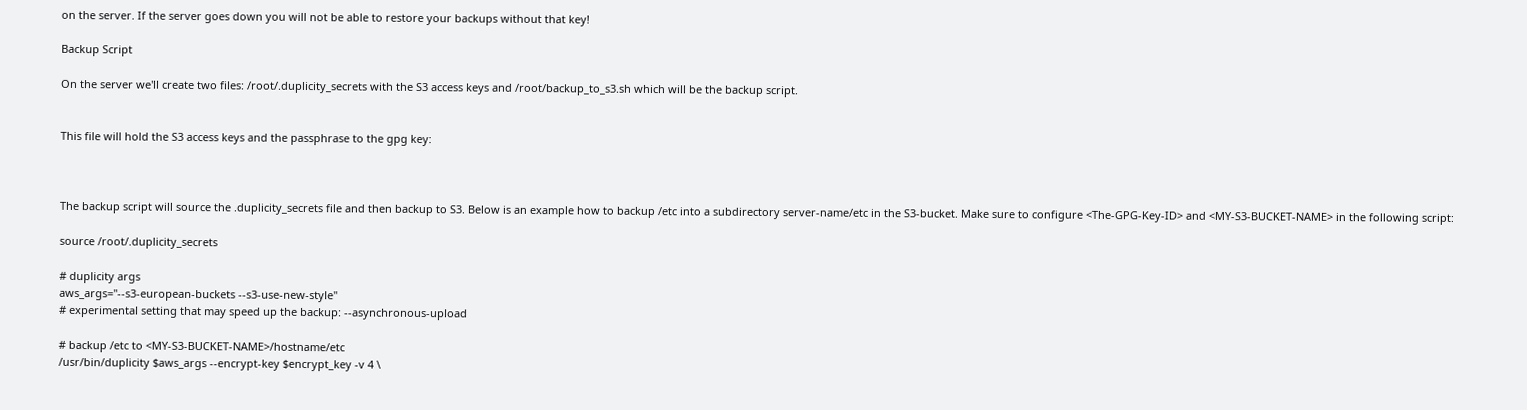on the server. If the server goes down you will not be able to restore your backups without that key!

Backup Script

On the server we'll create two files: /root/.duplicity_secrets with the S3 access keys and /root/backup_to_s3.sh which will be the backup script.


This file will hold the S3 access keys and the passphrase to the gpg key:



The backup script will source the .duplicity_secrets file and then backup to S3. Below is an example how to backup /etc into a subdirectory server-name/etc in the S3-bucket. Make sure to configure <The-GPG-Key-ID> and <MY-S3-BUCKET-NAME> in the following script:

source /root/.duplicity_secrets

# duplicity args
aws_args="--s3-european-buckets --s3-use-new-style"
# experimental setting that may speed up the backup: --asynchronous-upload

# backup /etc to <MY-S3-BUCKET-NAME>/hostname/etc
/usr/bin/duplicity $aws_args --encrypt-key $encrypt_key -v 4 \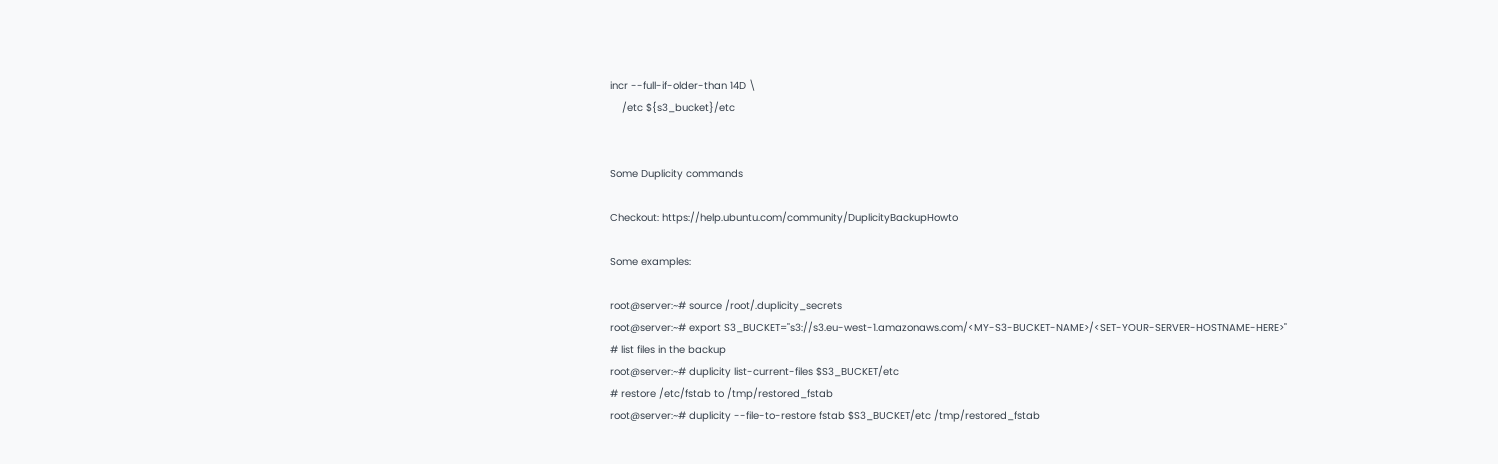incr --full-if-older-than 14D \
    /etc ${s3_bucket}/etc


Some Duplicity commands

Checkout: https://help.ubuntu.com/community/DuplicityBackupHowto

Some examples:

root@server:~# source /root/.duplicity_secrets
root@server:~# export S3_BUCKET="s3://s3.eu-west-1.amazonaws.com/<MY-S3-BUCKET-NAME>/<SET-YOUR-SERVER-HOSTNAME-HERE>"
# list files in the backup
root@server:~# duplicity list-current-files $S3_BUCKET/etc
# restore /etc/fstab to /tmp/restored_fstab
root@server:~# duplicity --file-to-restore fstab $S3_BUCKET/etc /tmp/restored_fstab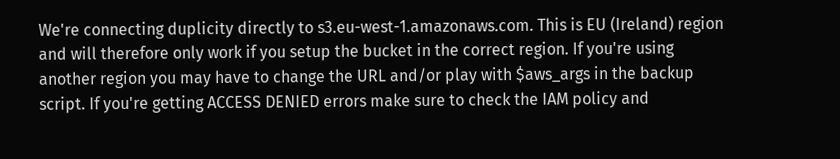We're connecting duplicity directly to s3.eu-west-1.amazonaws.com. This is EU (Ireland) region and will therefore only work if you setup the bucket in the correct region. If you're using another region you may have to change the URL and/or play with $aws_args in the backup script. If you're getting ACCESS DENIED errors make sure to check the IAM policy and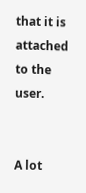that it is attached to the user.


A lot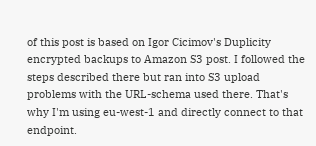of this post is based on Igor Cicimov's Duplicity encrypted backups to Amazon S3 post. I followed the steps described there but ran into S3 upload problems with the URL-schema used there. That's why I'm using eu-west-1 and directly connect to that endpoint.